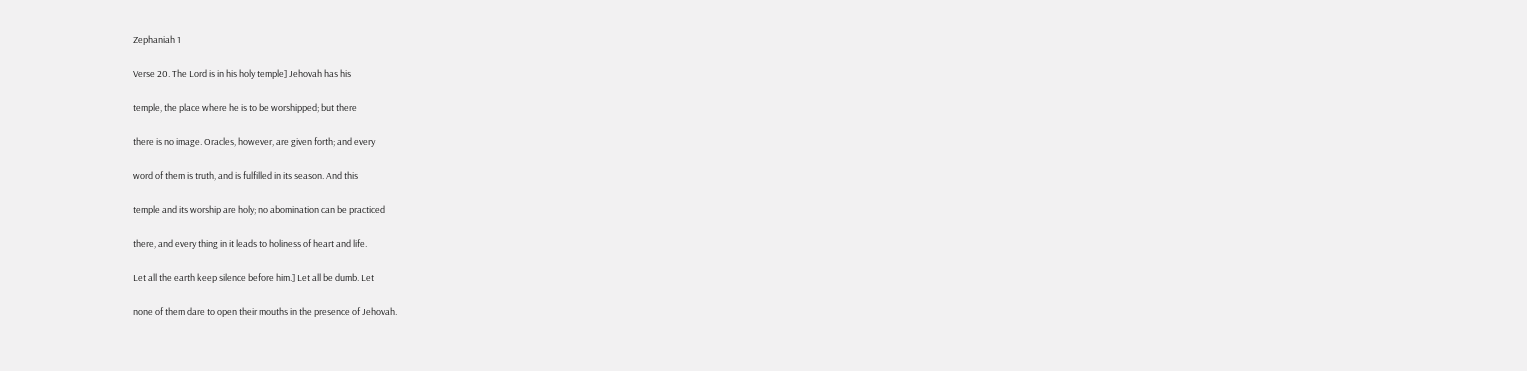Zephaniah 1

Verse 20. The Lord is in his holy temple] Jehovah has his

temple, the place where he is to be worshipped; but there

there is no image. Oracles, however, are given forth; and every

word of them is truth, and is fulfilled in its season. And this

temple and its worship are holy; no abomination can be practiced

there, and every thing in it leads to holiness of heart and life.

Let all the earth keep silence before him.] Let all be dumb. Let

none of them dare to open their mouths in the presence of Jehovah.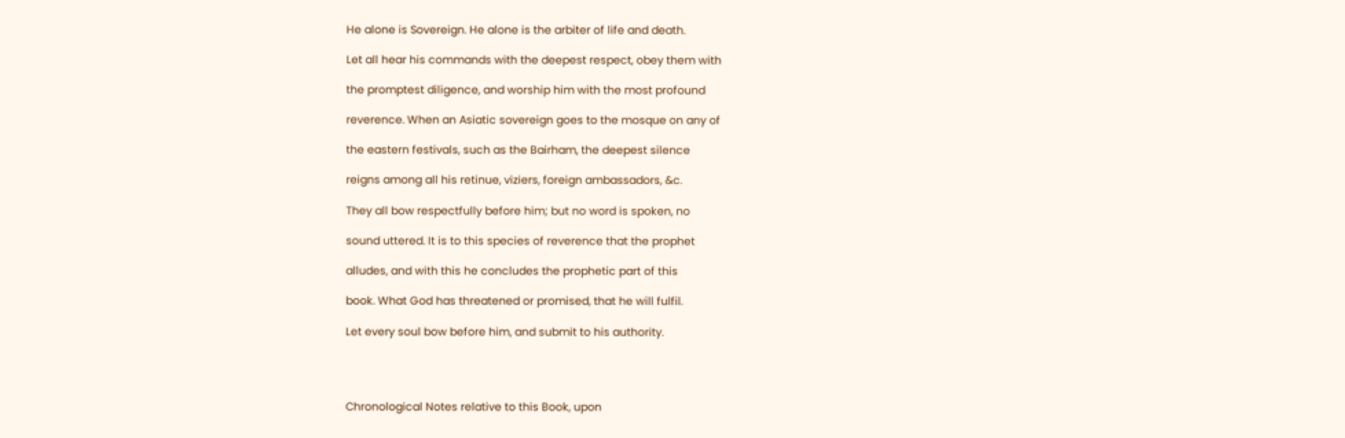He alone is Sovereign. He alone is the arbiter of life and death.

Let all hear his commands with the deepest respect, obey them with

the promptest diligence, and worship him with the most profound

reverence. When an Asiatic sovereign goes to the mosque on any of

the eastern festivals, such as the Bairham, the deepest silence

reigns among all his retinue, viziers, foreign ambassadors, &c.

They all bow respectfully before him; but no word is spoken, no

sound uttered. It is to this species of reverence that the prophet

alludes, and with this he concludes the prophetic part of this

book. What God has threatened or promised, that he will fulfil.

Let every soul bow before him, and submit to his authority.




Chronological Notes relative to this Book, upon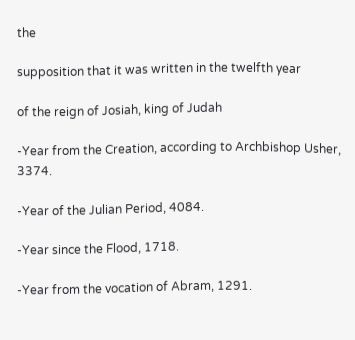the

supposition that it was written in the twelfth year

of the reign of Josiah, king of Judah

-Year from the Creation, according to Archbishop Usher, 3374.

-Year of the Julian Period, 4084.

-Year since the Flood, 1718.

-Year from the vocation of Abram, 1291.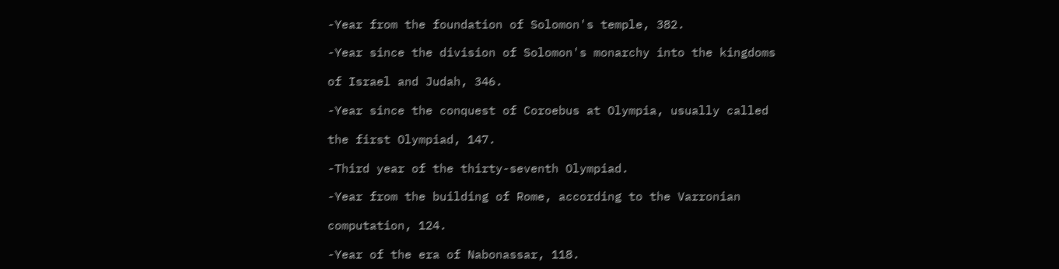-Year from the foundation of Solomon's temple, 382.

-Year since the division of Solomon's monarchy into the kingdoms

of Israel and Judah, 346.

-Year since the conquest of Coroebus at Olympia, usually called

the first Olympiad, 147.

-Third year of the thirty-seventh Olympiad.

-Year from the building of Rome, according to the Varronian

computation, 124.

-Year of the era of Nabonassar, 118.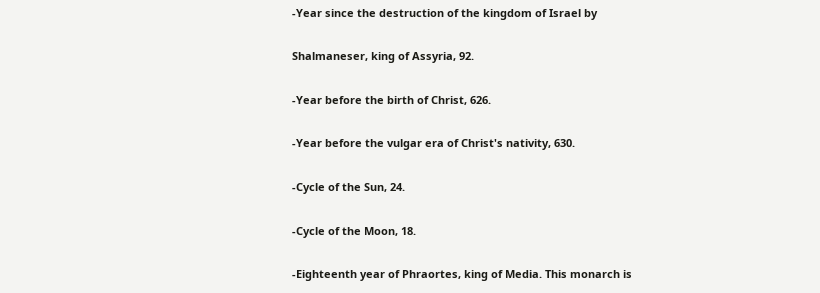-Year since the destruction of the kingdom of Israel by

Shalmaneser, king of Assyria, 92.

-Year before the birth of Christ, 626.

-Year before the vulgar era of Christ's nativity, 630.

-Cycle of the Sun, 24.

-Cycle of the Moon, 18.

-Eighteenth year of Phraortes, king of Media. This monarch is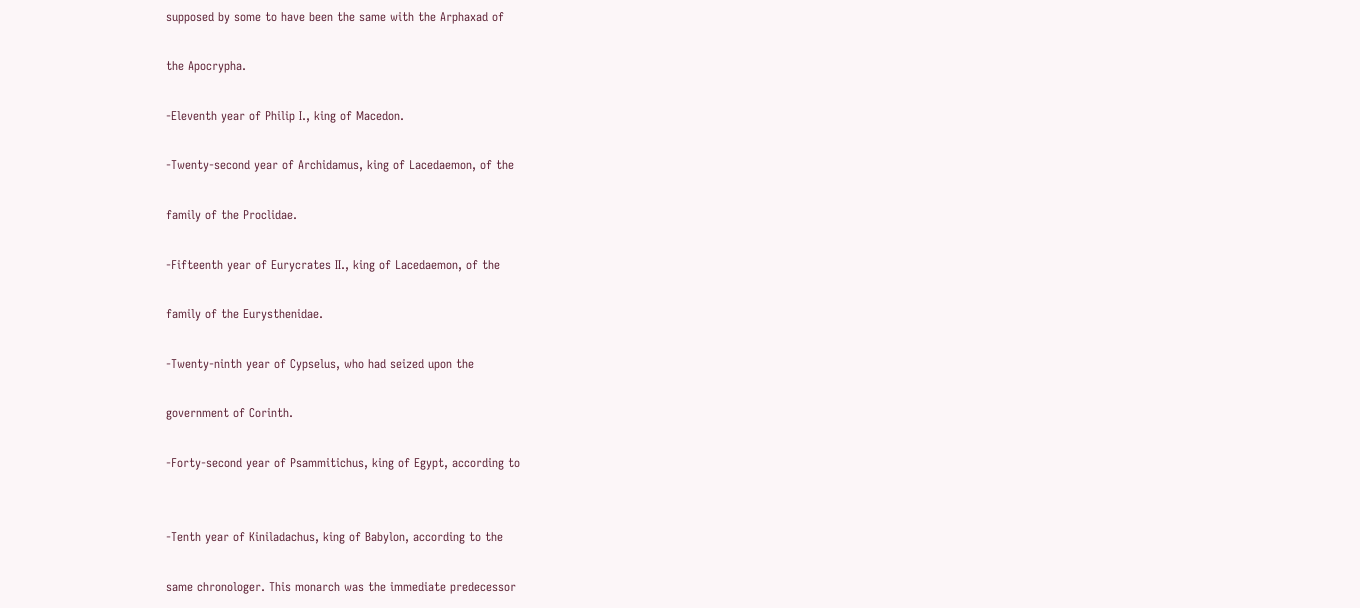supposed by some to have been the same with the Arphaxad of

the Apocrypha.

-Eleventh year of Philip I., king of Macedon.

-Twenty-second year of Archidamus, king of Lacedaemon, of the

family of the Proclidae.

-Fifteenth year of Eurycrates II., king of Lacedaemon, of the

family of the Eurysthenidae.

-Twenty-ninth year of Cypselus, who had seized upon the

government of Corinth.

-Forty-second year of Psammitichus, king of Egypt, according to


-Tenth year of Kiniladachus, king of Babylon, according to the

same chronologer. This monarch was the immediate predecessor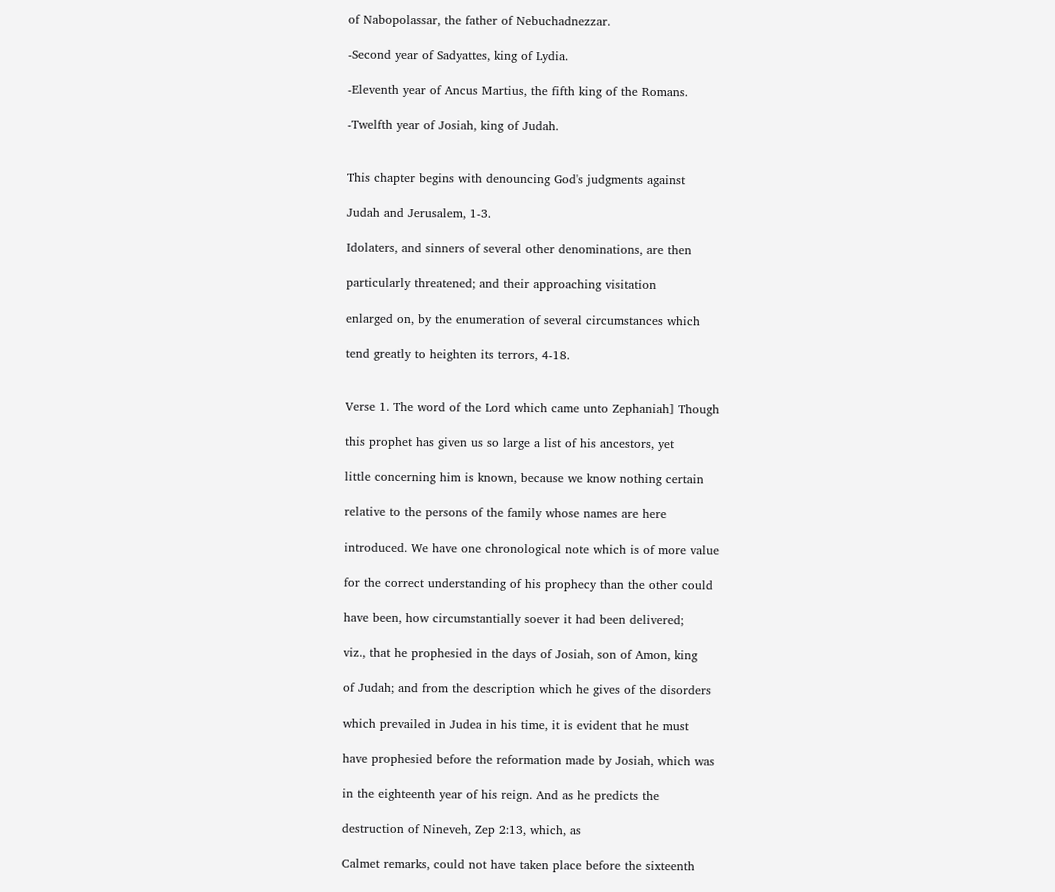of Nabopolassar, the father of Nebuchadnezzar.

-Second year of Sadyattes, king of Lydia.

-Eleventh year of Ancus Martius, the fifth king of the Romans.

-Twelfth year of Josiah, king of Judah.


This chapter begins with denouncing God's judgments against

Judah and Jerusalem, 1-3.

Idolaters, and sinners of several other denominations, are then

particularly threatened; and their approaching visitation

enlarged on, by the enumeration of several circumstances which

tend greatly to heighten its terrors, 4-18.


Verse 1. The word of the Lord which came unto Zephaniah] Though

this prophet has given us so large a list of his ancestors, yet

little concerning him is known, because we know nothing certain

relative to the persons of the family whose names are here

introduced. We have one chronological note which is of more value

for the correct understanding of his prophecy than the other could

have been, how circumstantially soever it had been delivered;

viz., that he prophesied in the days of Josiah, son of Amon, king

of Judah; and from the description which he gives of the disorders

which prevailed in Judea in his time, it is evident that he must

have prophesied before the reformation made by Josiah, which was

in the eighteenth year of his reign. And as he predicts the

destruction of Nineveh, Zep 2:13, which, as

Calmet remarks, could not have taken place before the sixteenth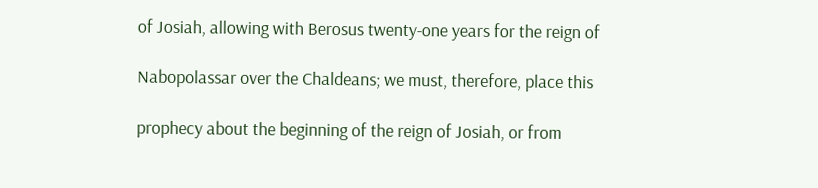of Josiah, allowing with Berosus twenty-one years for the reign of

Nabopolassar over the Chaldeans; we must, therefore, place this

prophecy about the beginning of the reign of Josiah, or from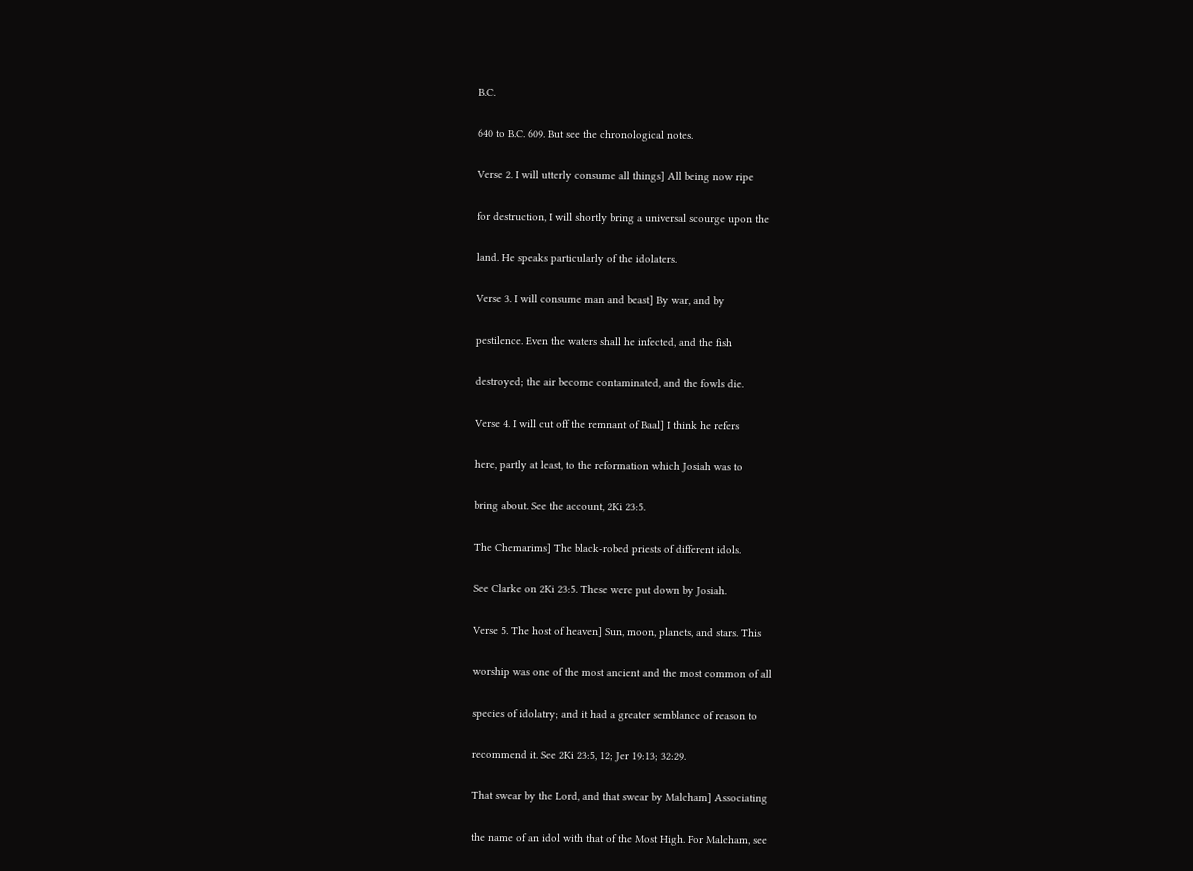B.C.

640 to B.C. 609. But see the chronological notes.

Verse 2. I will utterly consume all things] All being now ripe

for destruction, I will shortly bring a universal scourge upon the

land. He speaks particularly of the idolaters.

Verse 3. I will consume man and beast] By war, and by

pestilence. Even the waters shall he infected, and the fish

destroyed; the air become contaminated, and the fowls die.

Verse 4. I will cut off the remnant of Baal] I think he refers

here, partly at least, to the reformation which Josiah was to

bring about. See the account, 2Ki 23:5.

The Chemarims] The black-robed priests of different idols.

See Clarke on 2Ki 23:5. These were put down by Josiah.

Verse 5. The host of heaven] Sun, moon, planets, and stars. This

worship was one of the most ancient and the most common of all

species of idolatry; and it had a greater semblance of reason to

recommend it. See 2Ki 23:5, 12; Jer 19:13; 32:29.

That swear by the Lord, and that swear by Malcham] Associating

the name of an idol with that of the Most High. For Malcham, see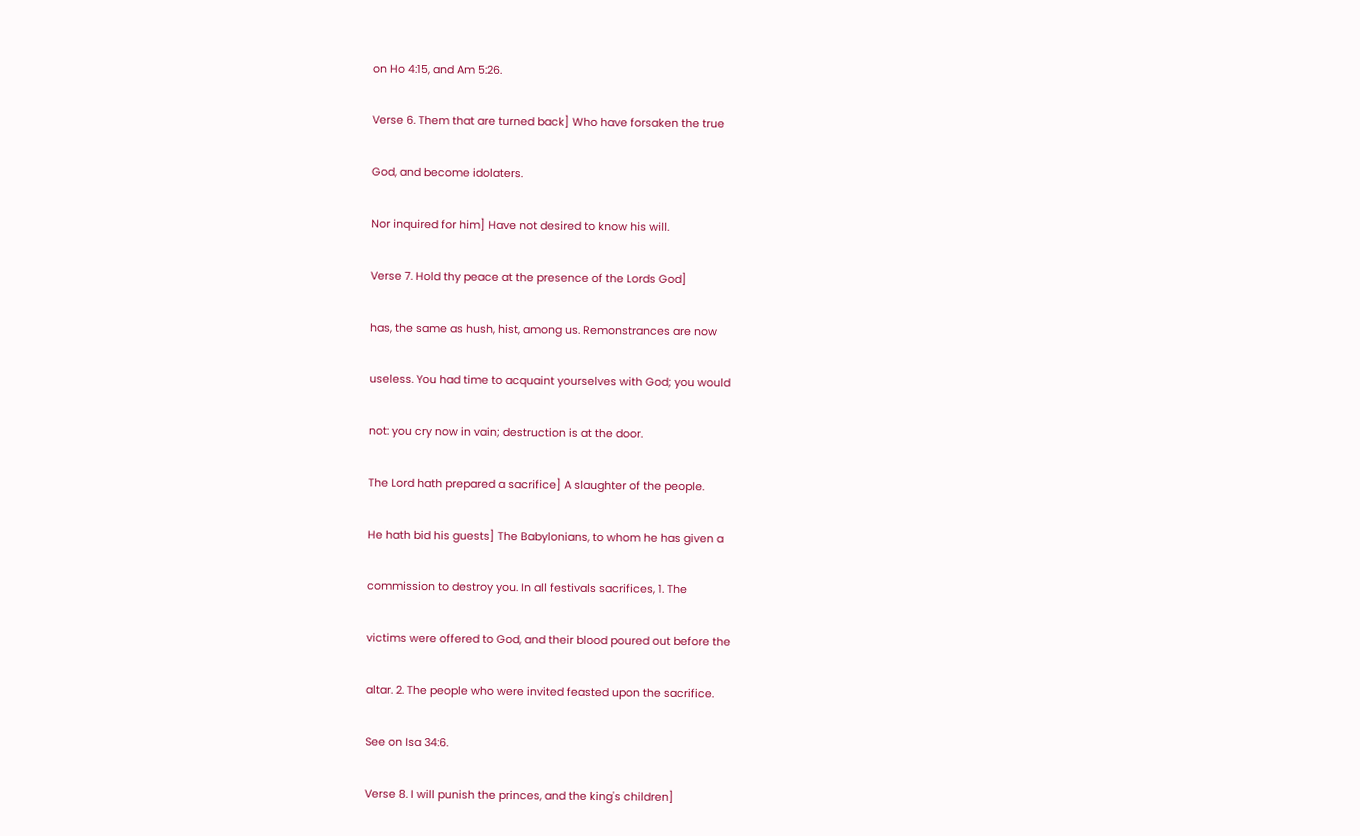on Ho 4:15, and Am 5:26.

Verse 6. Them that are turned back] Who have forsaken the true

God, and become idolaters.

Nor inquired for him] Have not desired to know his will.

Verse 7. Hold thy peace at the presence of the Lords God]

has, the same as hush, hist, among us. Remonstrances are now

useless. You had time to acquaint yourselves with God; you would

not: you cry now in vain; destruction is at the door.

The Lord hath prepared a sacrifice] A slaughter of the people.

He hath bid his guests] The Babylonians, to whom he has given a

commission to destroy you. In all festivals sacrifices, 1. The

victims were offered to God, and their blood poured out before the

altar. 2. The people who were invited feasted upon the sacrifice.

See on Isa 34:6.

Verse 8. I will punish the princes, and the king's children]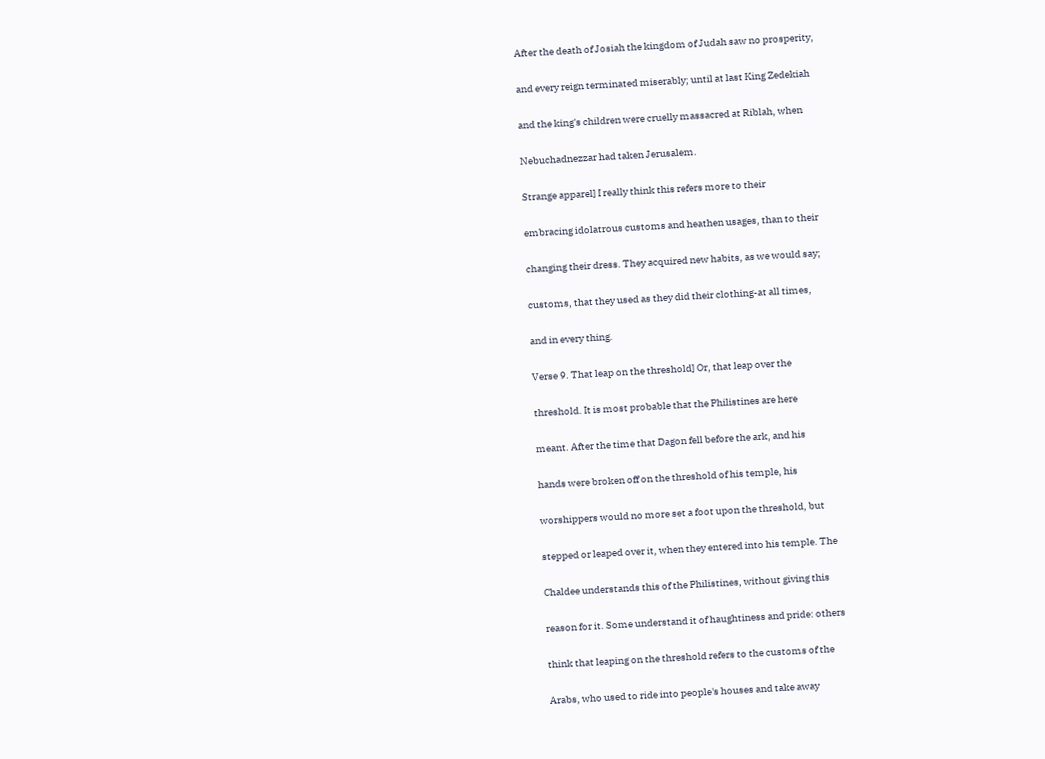After the death of Josiah the kingdom of Judah saw no prosperity,

and every reign terminated miserably; until at last King Zedekiah

and the king's children were cruelly massacred at Riblah, when

Nebuchadnezzar had taken Jerusalem.

Strange apparel] I really think this refers more to their

embracing idolatrous customs and heathen usages, than to their

changing their dress. They acquired new habits, as we would say;

customs, that they used as they did their clothing-at all times,

and in every thing.

Verse 9. That leap on the threshold] Or, that leap over the

threshold. It is most probable that the Philistines are here

meant. After the time that Dagon fell before the ark, and his

hands were broken off on the threshold of his temple, his

worshippers would no more set a foot upon the threshold, but

stepped or leaped over it, when they entered into his temple. The

Chaldee understands this of the Philistines, without giving this

reason for it. Some understand it of haughtiness and pride: others

think that leaping on the threshold refers to the customs of the

Arabs, who used to ride into people's houses and take away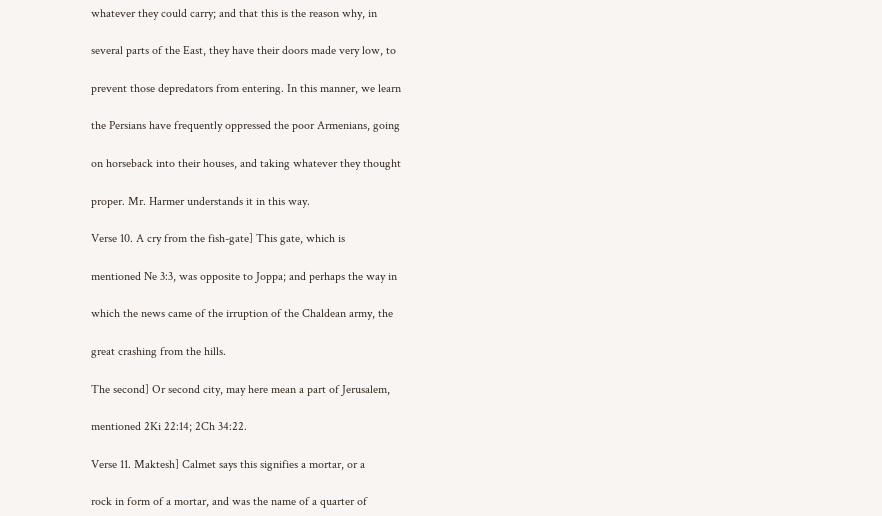whatever they could carry; and that this is the reason why, in

several parts of the East, they have their doors made very low, to

prevent those depredators from entering. In this manner, we learn

the Persians have frequently oppressed the poor Armenians, going

on horseback into their houses, and taking whatever they thought

proper. Mr. Harmer understands it in this way.

Verse 10. A cry from the fish-gate] This gate, which is

mentioned Ne 3:3, was opposite to Joppa; and perhaps the way in

which the news came of the irruption of the Chaldean army, the

great crashing from the hills.

The second] Or second city, may here mean a part of Jerusalem,

mentioned 2Ki 22:14; 2Ch 34:22.

Verse 11. Maktesh] Calmet says this signifies a mortar, or a

rock in form of a mortar, and was the name of a quarter of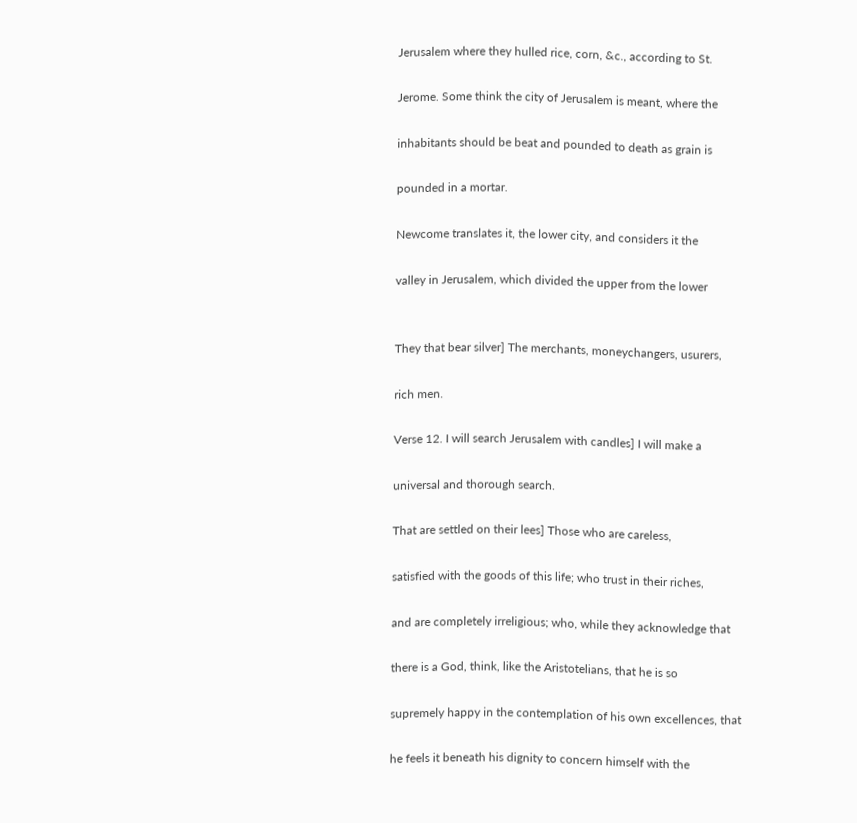Jerusalem where they hulled rice, corn, &c., according to St.

Jerome. Some think the city of Jerusalem is meant, where the

inhabitants should be beat and pounded to death as grain is

pounded in a mortar.

Newcome translates it, the lower city, and considers it the

valley in Jerusalem, which divided the upper from the lower


They that bear silver] The merchants, moneychangers, usurers,

rich men.

Verse 12. I will search Jerusalem with candles] I will make a

universal and thorough search.

That are settled on their lees] Those who are careless,

satisfied with the goods of this life; who trust in their riches,

and are completely irreligious; who, while they acknowledge that

there is a God, think, like the Aristotelians, that he is so

supremely happy in the contemplation of his own excellences, that

he feels it beneath his dignity to concern himself with the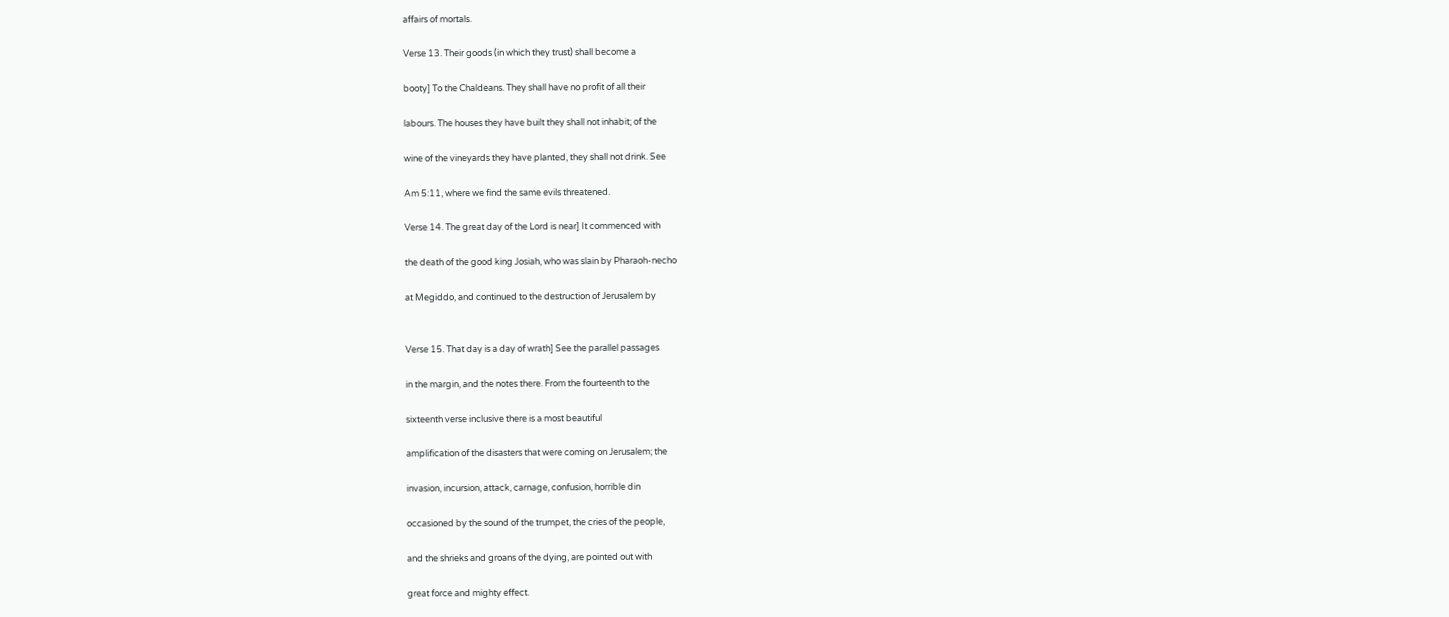affairs of mortals.

Verse 13. Their goods (in which they trust) shall become a

booty] To the Chaldeans. They shall have no profit of all their

labours. The houses they have built they shall not inhabit; of the

wine of the vineyards they have planted, they shall not drink. See

Am 5:11, where we find the same evils threatened.

Verse 14. The great day of the Lord is near] It commenced with

the death of the good king Josiah, who was slain by Pharaoh-necho

at Megiddo, and continued to the destruction of Jerusalem by


Verse 15. That day is a day of wrath] See the parallel passages

in the margin, and the notes there. From the fourteenth to the

sixteenth verse inclusive there is a most beautiful

amplification of the disasters that were coming on Jerusalem; the

invasion, incursion, attack, carnage, confusion, horrible din

occasioned by the sound of the trumpet, the cries of the people,

and the shrieks and groans of the dying, are pointed out with

great force and mighty effect.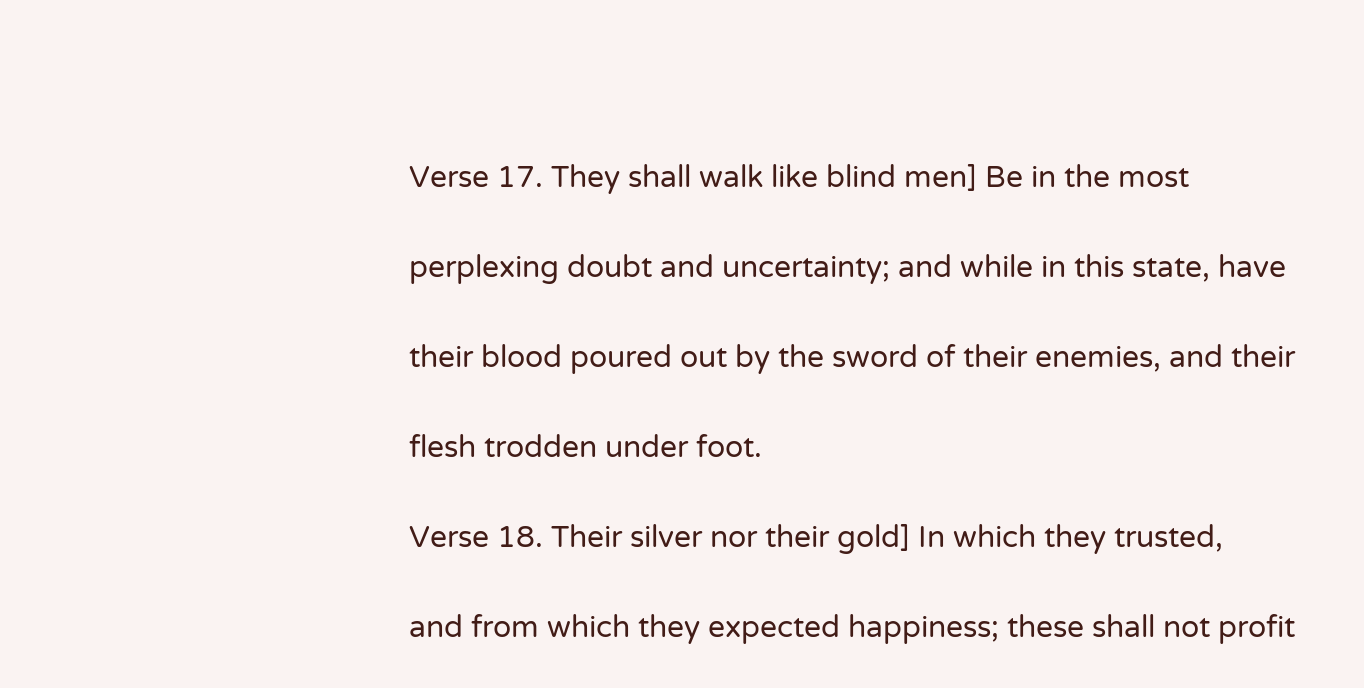Verse 17. They shall walk like blind men] Be in the most

perplexing doubt and uncertainty; and while in this state, have

their blood poured out by the sword of their enemies, and their

flesh trodden under foot.

Verse 18. Their silver nor their gold] In which they trusted,

and from which they expected happiness; these shall not profit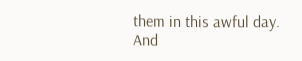them in this awful day. And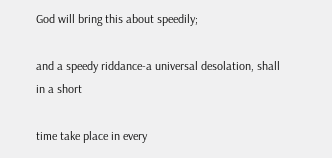God will bring this about speedily;

and a speedy riddance-a universal desolation, shall in a short

time take place in every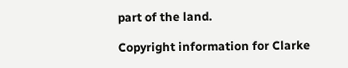part of the land.

Copyright information for Clarke